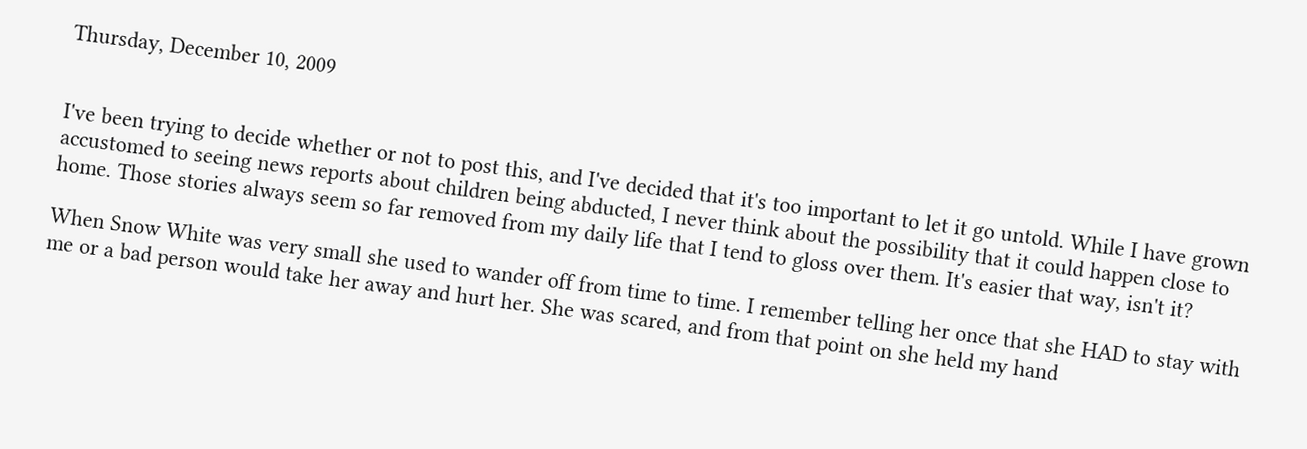Thursday, December 10, 2009


I've been trying to decide whether or not to post this, and I've decided that it's too important to let it go untold. While I have grown accustomed to seeing news reports about children being abducted, I never think about the possibility that it could happen close to home. Those stories always seem so far removed from my daily life that I tend to gloss over them. It's easier that way, isn't it?

When Snow White was very small she used to wander off from time to time. I remember telling her once that she HAD to stay with me or a bad person would take her away and hurt her. She was scared, and from that point on she held my hand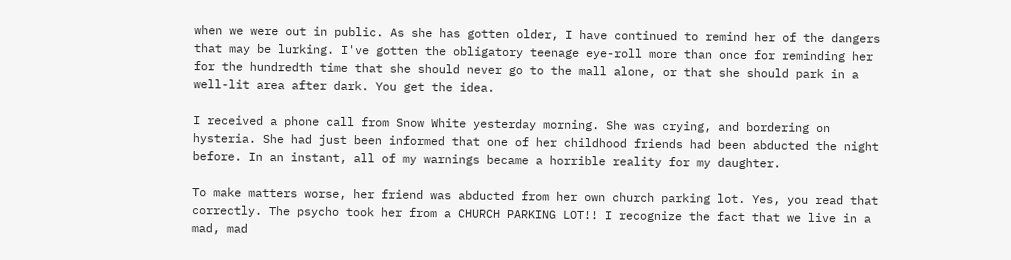when we were out in public. As she has gotten older, I have continued to remind her of the dangers that may be lurking. I've gotten the obligatory teenage eye-roll more than once for reminding her for the hundredth time that she should never go to the mall alone, or that she should park in a well-lit area after dark. You get the idea.

I received a phone call from Snow White yesterday morning. She was crying, and bordering on hysteria. She had just been informed that one of her childhood friends had been abducted the night before. In an instant, all of my warnings became a horrible reality for my daughter.

To make matters worse, her friend was abducted from her own church parking lot. Yes, you read that correctly. The psycho took her from a CHURCH PARKING LOT!! I recognize the fact that we live in a mad, mad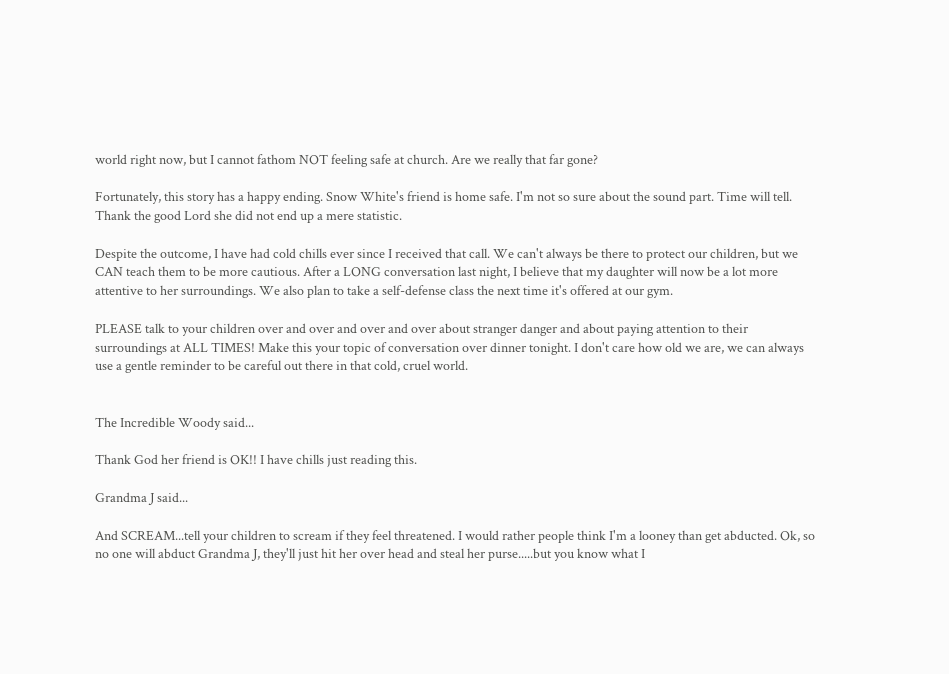world right now, but I cannot fathom NOT feeling safe at church. Are we really that far gone?

Fortunately, this story has a happy ending. Snow White's friend is home safe. I'm not so sure about the sound part. Time will tell. Thank the good Lord she did not end up a mere statistic.

Despite the outcome, I have had cold chills ever since I received that call. We can't always be there to protect our children, but we CAN teach them to be more cautious. After a LONG conversation last night, I believe that my daughter will now be a lot more attentive to her surroundings. We also plan to take a self-defense class the next time it's offered at our gym.

PLEASE talk to your children over and over and over and over about stranger danger and about paying attention to their surroundings at ALL TIMES! Make this your topic of conversation over dinner tonight. I don't care how old we are, we can always use a gentle reminder to be careful out there in that cold, cruel world.


The Incredible Woody said...

Thank God her friend is OK!! I have chills just reading this.

Grandma J said...

And SCREAM...tell your children to scream if they feel threatened. I would rather people think I'm a looney than get abducted. Ok, so no one will abduct Grandma J, they'll just hit her over head and steal her purse.....but you know what I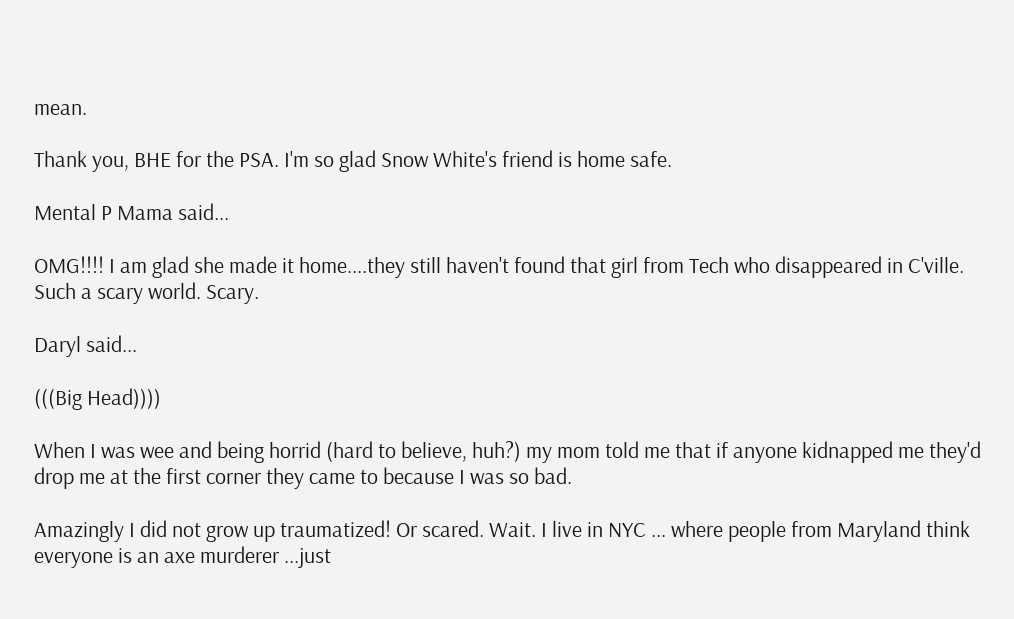mean.

Thank you, BHE for the PSA. I'm so glad Snow White's friend is home safe.

Mental P Mama said...

OMG!!!! I am glad she made it home....they still haven't found that girl from Tech who disappeared in C'ville. Such a scary world. Scary.

Daryl said...

(((Big Head))))

When I was wee and being horrid (hard to believe, huh?) my mom told me that if anyone kidnapped me they'd drop me at the first corner they came to because I was so bad.

Amazingly I did not grow up traumatized! Or scared. Wait. I live in NYC ... where people from Maryland think everyone is an axe murderer ...just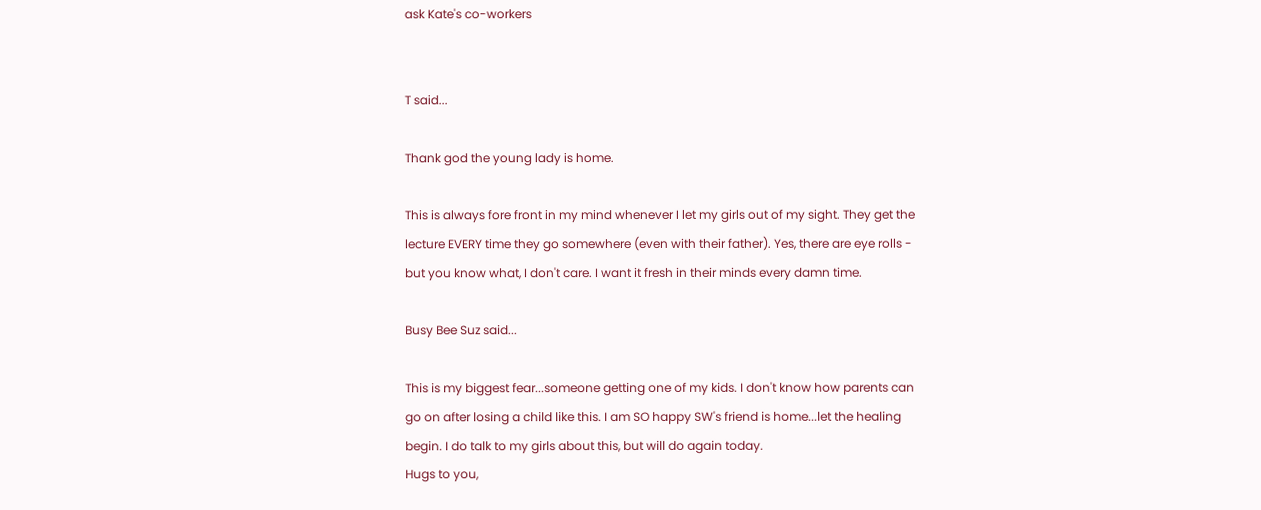ask Kate's co-workers


T said...

Thank god the young lady is home.

This is always fore front in my mind whenever I let my girls out of my sight. They get the lecture EVERY time they go somewhere (even with their father). Yes, there are eye rolls - but you know what, I don't care. I want it fresh in their minds every damn time.

Busy Bee Suz said...

This is my biggest fear...someone getting one of my kids. I don't know how parents can go on after losing a child like this. I am SO happy SW's friend is home...let the healing begin. I do talk to my girls about this, but will do again today.
Hugs to you,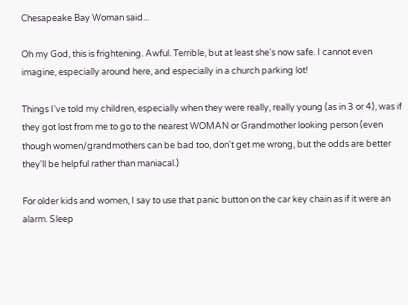Chesapeake Bay Woman said...

Oh my God, this is frightening. Awful. Terrible, but at least she's now safe. I cannot even imagine, especially around here, and especially in a church parking lot!

Things I've told my children, especially when they were really, really young (as in 3 or 4), was if they got lost from me to go to the nearest WOMAN or Grandmother looking person (even though women/grandmothers can be bad too, don't get me wrong, but the odds are better they'll be helpful rather than maniacal.)

For older kids and women, I say to use that panic button on the car key chain as if it were an alarm. Sleep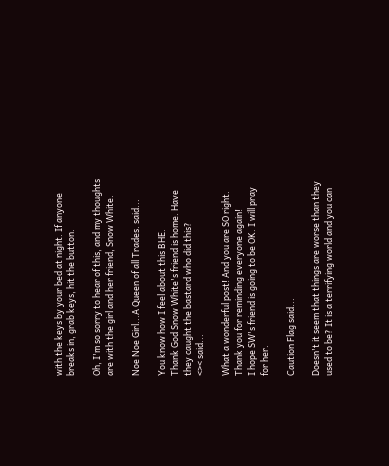with the keys by your bed at night. If anyone breaks in, grab keys, hit the button.

Oh, I'm so sorry to hear of this, and my thoughts are with the girl and her friend, Snow White.

Noe Noe Girl...A Queen of all Trades. said...

You know how I feel about this BHE.
Thank God Snow White's friend is home. Have they caught the bastard who did this?
<>< said...

What a wonderful post! And you are SO right. Thank you for reminding everyone again!
I hope SW's friend is going to be OK. I will pray for her.

Caution Flag said...

Doesn't it seem that things are worse than they used to be? It is a terrifying world and you can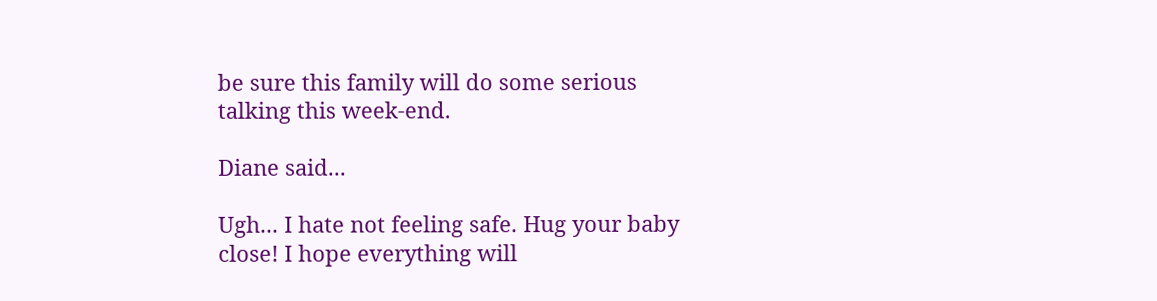be sure this family will do some serious talking this week-end.

Diane said...

Ugh... I hate not feeling safe. Hug your baby close! I hope everything will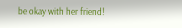be okay with her friend!